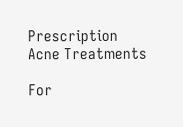Prescription Acne Treatments

For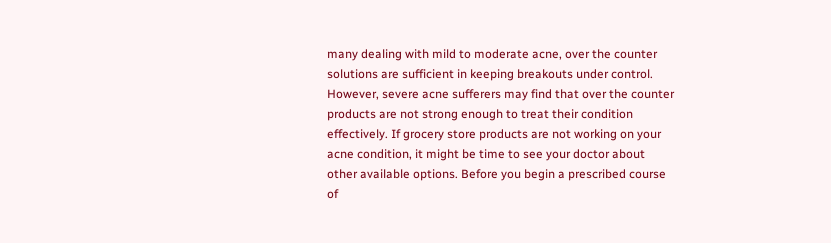many dealing with mild to moderate acne, over the counter solutions are sufficient in keeping breakouts under control. However, severe acne sufferers may find that over the counter products are not strong enough to treat their condition effectively. If grocery store products are not working on your acne condition, it might be time to see your doctor about other available options. Before you begin a prescribed course of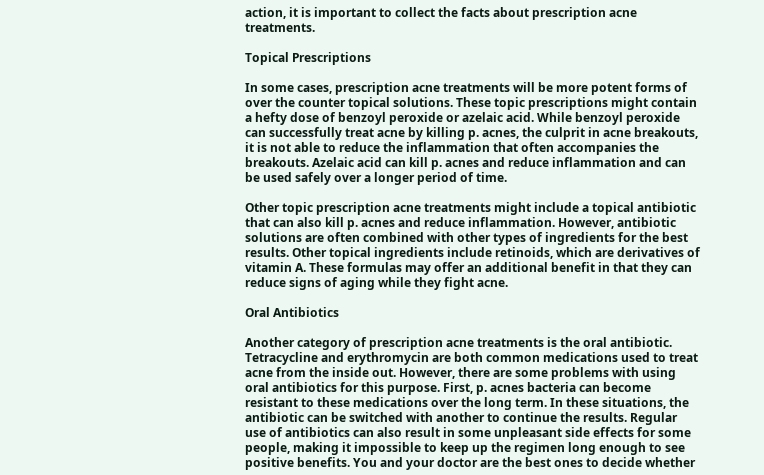action, it is important to collect the facts about prescription acne treatments.

Topical Prescriptions

In some cases, prescription acne treatments will be more potent forms of over the counter topical solutions. These topic prescriptions might contain a hefty dose of benzoyl peroxide or azelaic acid. While benzoyl peroxide can successfully treat acne by killing p. acnes, the culprit in acne breakouts, it is not able to reduce the inflammation that often accompanies the breakouts. Azelaic acid can kill p. acnes and reduce inflammation and can be used safely over a longer period of time.

Other topic prescription acne treatments might include a topical antibiotic that can also kill p. acnes and reduce inflammation. However, antibiotic solutions are often combined with other types of ingredients for the best results. Other topical ingredients include retinoids, which are derivatives of vitamin A. These formulas may offer an additional benefit in that they can reduce signs of aging while they fight acne.

Oral Antibiotics

Another category of prescription acne treatments is the oral antibiotic. Tetracycline and erythromycin are both common medications used to treat acne from the inside out. However, there are some problems with using oral antibiotics for this purpose. First, p. acnes bacteria can become resistant to these medications over the long term. In these situations, the antibiotic can be switched with another to continue the results. Regular use of antibiotics can also result in some unpleasant side effects for some people, making it impossible to keep up the regimen long enough to see positive benefits. You and your doctor are the best ones to decide whether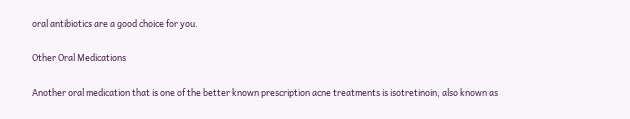oral antibiotics are a good choice for you.

Other Oral Medications

Another oral medication that is one of the better known prescription acne treatments is isotretinoin, also known as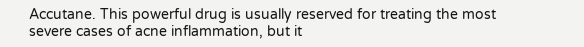Accutane. This powerful drug is usually reserved for treating the most severe cases of acne inflammation, but it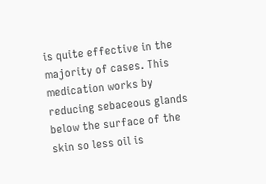is quite effective in the majority of cases. This medication works by reducing sebaceous glands below the surface of the skin so less oil is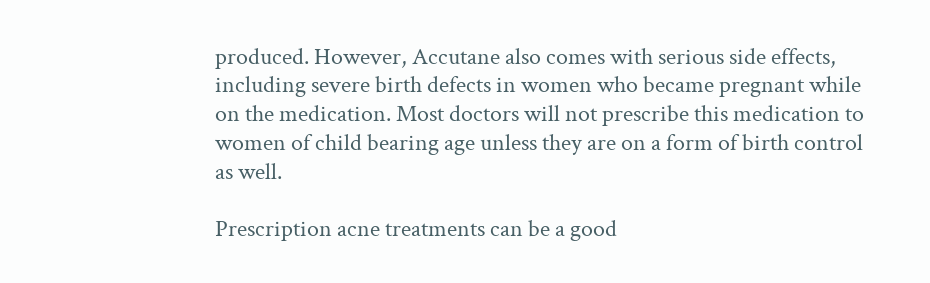produced. However, Accutane also comes with serious side effects, including severe birth defects in women who became pregnant while on the medication. Most doctors will not prescribe this medication to women of child bearing age unless they are on a form of birth control as well.

Prescription acne treatments can be a good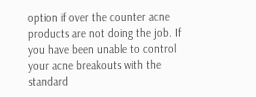option if over the counter acne products are not doing the job. If you have been unable to control your acne breakouts with the standard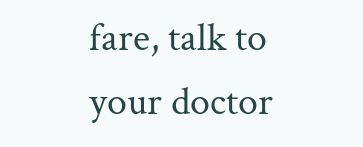fare, talk to your doctor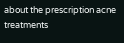about the prescription acne treatments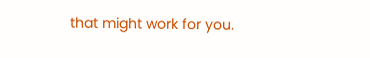that might work for you.